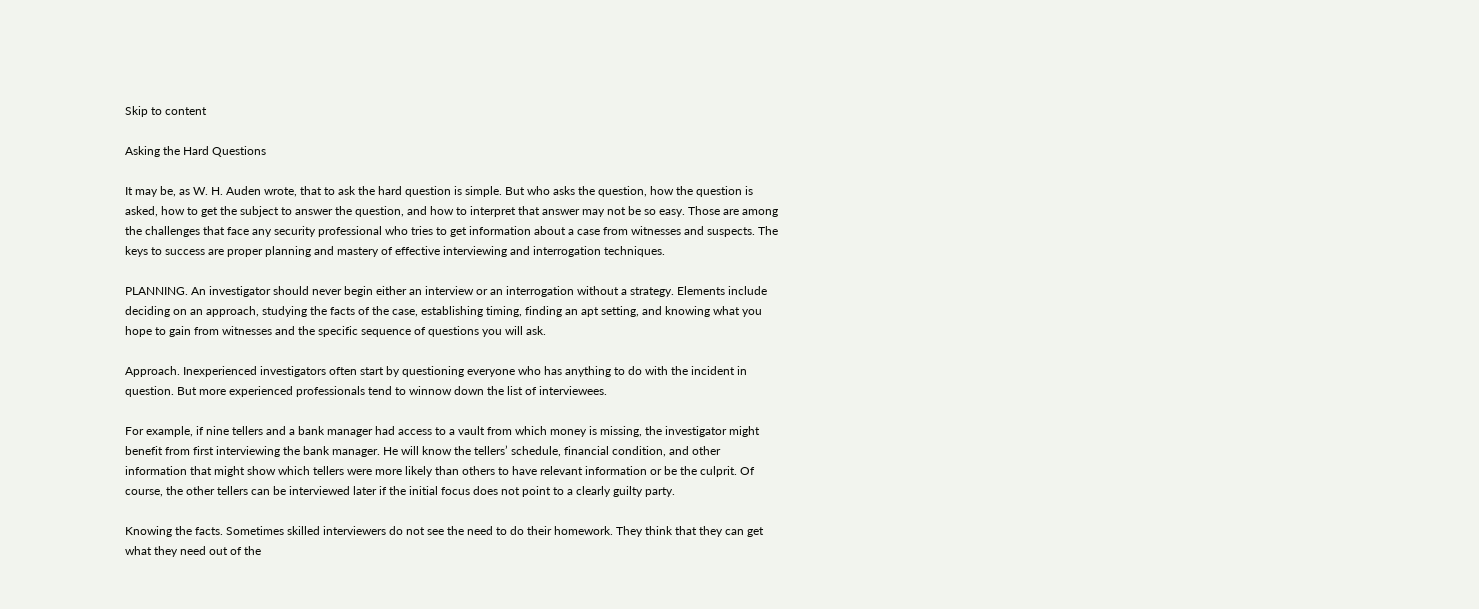Skip to content

Asking the Hard Questions

It may be, as W. H. Auden wrote, that to ask the hard question is simple. But who asks the question, how the question is asked, how to get the subject to answer the question, and how to interpret that answer may not be so easy. Those are among the challenges that face any security professional who tries to get information about a case from witnesses and suspects. The keys to success are proper planning and mastery of effective interviewing and interrogation techniques.

PLANNING. An investigator should never begin either an interview or an interrogation without a strategy. Elements include deciding on an approach, studying the facts of the case, establishing timing, finding an apt setting, and knowing what you hope to gain from witnesses and the specific sequence of questions you will ask.

Approach. Inexperienced investigators often start by questioning everyone who has anything to do with the incident in question. But more experienced professionals tend to winnow down the list of interviewees.

For example, if nine tellers and a bank manager had access to a vault from which money is missing, the investigator might benefit from first interviewing the bank manager. He will know the tellers’ schedule, financial condition, and other information that might show which tellers were more likely than others to have relevant information or be the culprit. Of course, the other tellers can be interviewed later if the initial focus does not point to a clearly guilty party.

Knowing the facts. Sometimes skilled interviewers do not see the need to do their homework. They think that they can get what they need out of the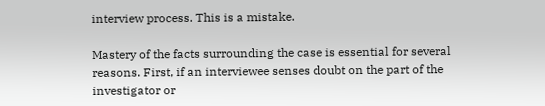interview process. This is a mistake.

Mastery of the facts surrounding the case is essential for several reasons. First, if an interviewee senses doubt on the part of the investigator or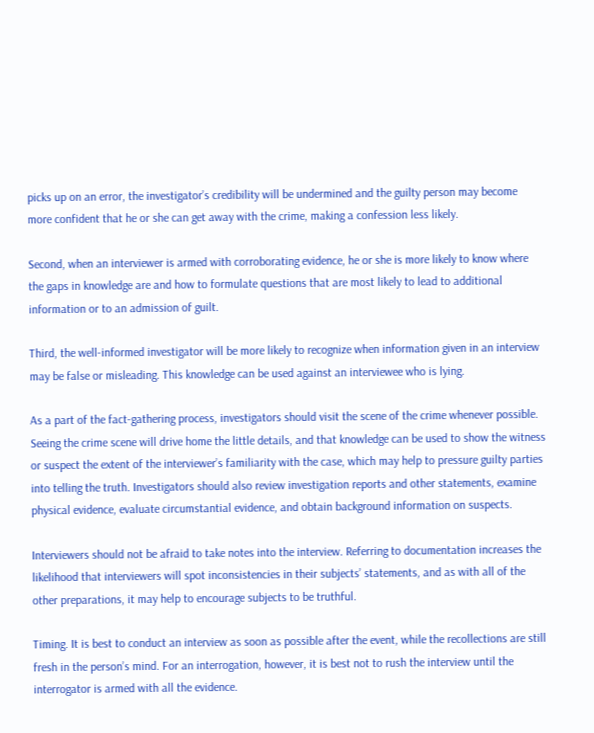picks up on an error, the investigator’s credibility will be undermined and the guilty person may become more confident that he or she can get away with the crime, making a confession less likely.

Second, when an interviewer is armed with corroborating evidence, he or she is more likely to know where the gaps in knowledge are and how to formulate questions that are most likely to lead to additional information or to an admission of guilt.

Third, the well-informed investigator will be more likely to recognize when information given in an interview may be false or misleading. This knowledge can be used against an interviewee who is lying.

As a part of the fact-gathering process, investigators should visit the scene of the crime whenever possible. Seeing the crime scene will drive home the little details, and that knowledge can be used to show the witness or suspect the extent of the interviewer’s familiarity with the case, which may help to pressure guilty parties into telling the truth. Investigators should also review investigation reports and other statements, examine physical evidence, evaluate circumstantial evidence, and obtain background information on suspects.

Interviewers should not be afraid to take notes into the interview. Referring to documentation increases the likelihood that interviewers will spot inconsistencies in their subjects’ statements, and as with all of the other preparations, it may help to encourage subjects to be truthful.

Timing. It is best to conduct an interview as soon as possible after the event, while the recollections are still fresh in the person’s mind. For an interrogation, however, it is best not to rush the interview until the interrogator is armed with all the evidence.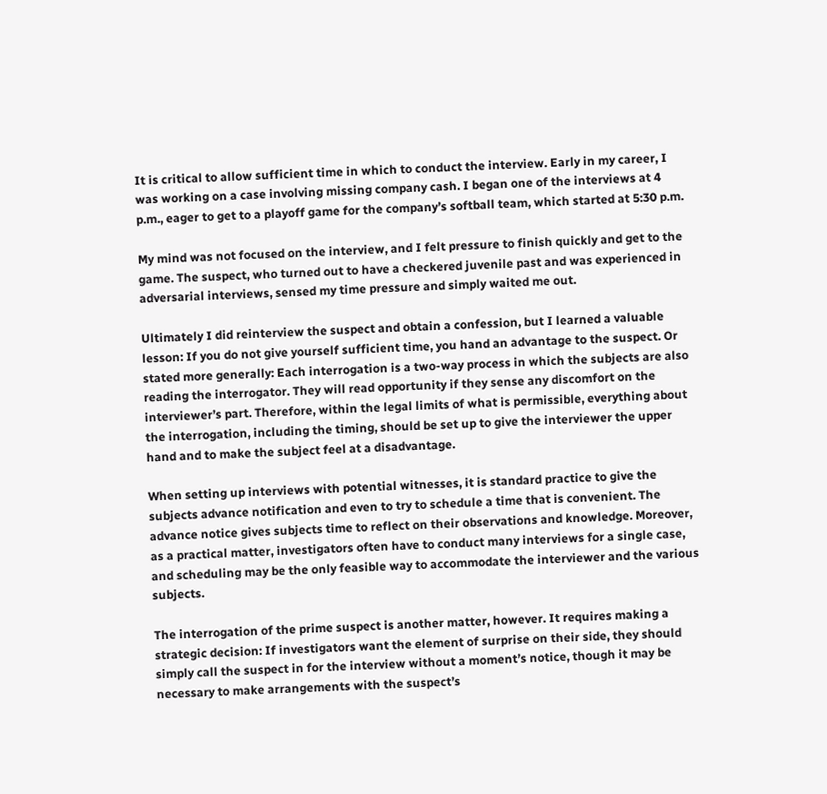It is critical to allow sufficient time in which to conduct the interview. Early in my career, I was working on a case involving missing company cash. I began one of the interviews at 4 p.m., eager to get to a playoff game for the company’s softball team, which started at 5:30 p.m.

My mind was not focused on the interview, and I felt pressure to finish quickly and get to the game. The suspect, who turned out to have a checkered juvenile past and was experienced in adversarial interviews, sensed my time pressure and simply waited me out.

Ultimately I did reinterview the suspect and obtain a confession, but I learned a valuable lesson: If you do not give yourself sufficient time, you hand an advantage to the suspect. Or stated more generally: Each interrogation is a two-way process in which the subjects are also reading the interrogator. They will read opportunity if they sense any discomfort on the interviewer’s part. Therefore, within the legal limits of what is permissible, everything about the interrogation, including the timing, should be set up to give the interviewer the upper hand and to make the subject feel at a disadvantage.

When setting up interviews with potential witnesses, it is standard practice to give the subjects advance notification and even to try to schedule a time that is convenient. The advance notice gives subjects time to reflect on their observations and knowledge. Moreover, as a practical matter, investigators often have to conduct many interviews for a single case, and scheduling may be the only feasible way to accommodate the interviewer and the various subjects.

The interrogation of the prime suspect is another matter, however. It requires making a strategic decision: If investigators want the element of surprise on their side, they should simply call the suspect in for the interview without a moment’s notice, though it may be necessary to make arrangements with the suspect’s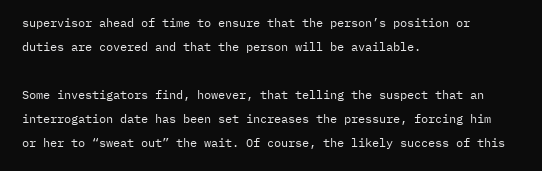supervisor ahead of time to ensure that the person’s position or duties are covered and that the person will be available.

Some investigators find, however, that telling the suspect that an interrogation date has been set increases the pressure, forcing him or her to “sweat out” the wait. Of course, the likely success of this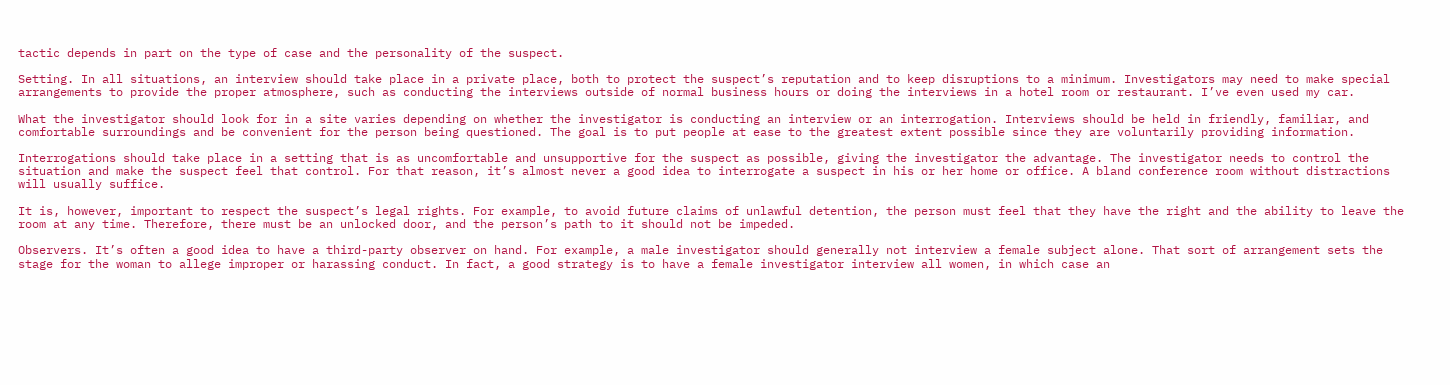tactic depends in part on the type of case and the personality of the suspect.

Setting. In all situations, an interview should take place in a private place, both to protect the suspect’s reputation and to keep disruptions to a minimum. Investigators may need to make special arrangements to provide the proper atmosphere, such as conducting the interviews outside of normal business hours or doing the interviews in a hotel room or restaurant. I’ve even used my car.

What the investigator should look for in a site varies depending on whether the investigator is conducting an interview or an interrogation. Interviews should be held in friendly, familiar, and comfortable surroundings and be convenient for the person being questioned. The goal is to put people at ease to the greatest extent possible since they are voluntarily providing information.

Interrogations should take place in a setting that is as uncomfortable and unsupportive for the suspect as possible, giving the investigator the advantage. The investigator needs to control the situation and make the suspect feel that control. For that reason, it’s almost never a good idea to interrogate a suspect in his or her home or office. A bland conference room without distractions will usually suffice.

It is, however, important to respect the suspect’s legal rights. For example, to avoid future claims of unlawful detention, the person must feel that they have the right and the ability to leave the room at any time. Therefore, there must be an unlocked door, and the person’s path to it should not be impeded.

Observers. It’s often a good idea to have a third-party observer on hand. For example, a male investigator should generally not interview a female subject alone. That sort of arrangement sets the stage for the woman to allege improper or harassing conduct. In fact, a good strategy is to have a female investigator interview all women, in which case an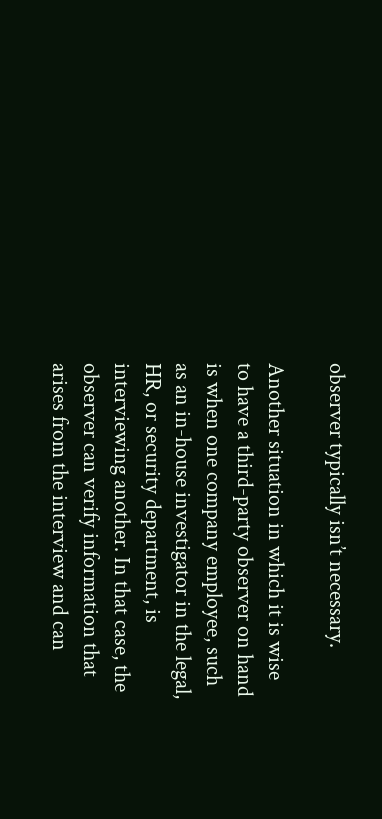observer typically isn’t necessary.

Another situation in which it is wise to have a third-party observer on hand is when one company employee, such as an in-house investigator in the legal, HR, or security department, is interviewing another. In that case, the observer can verify information that arises from the interview and can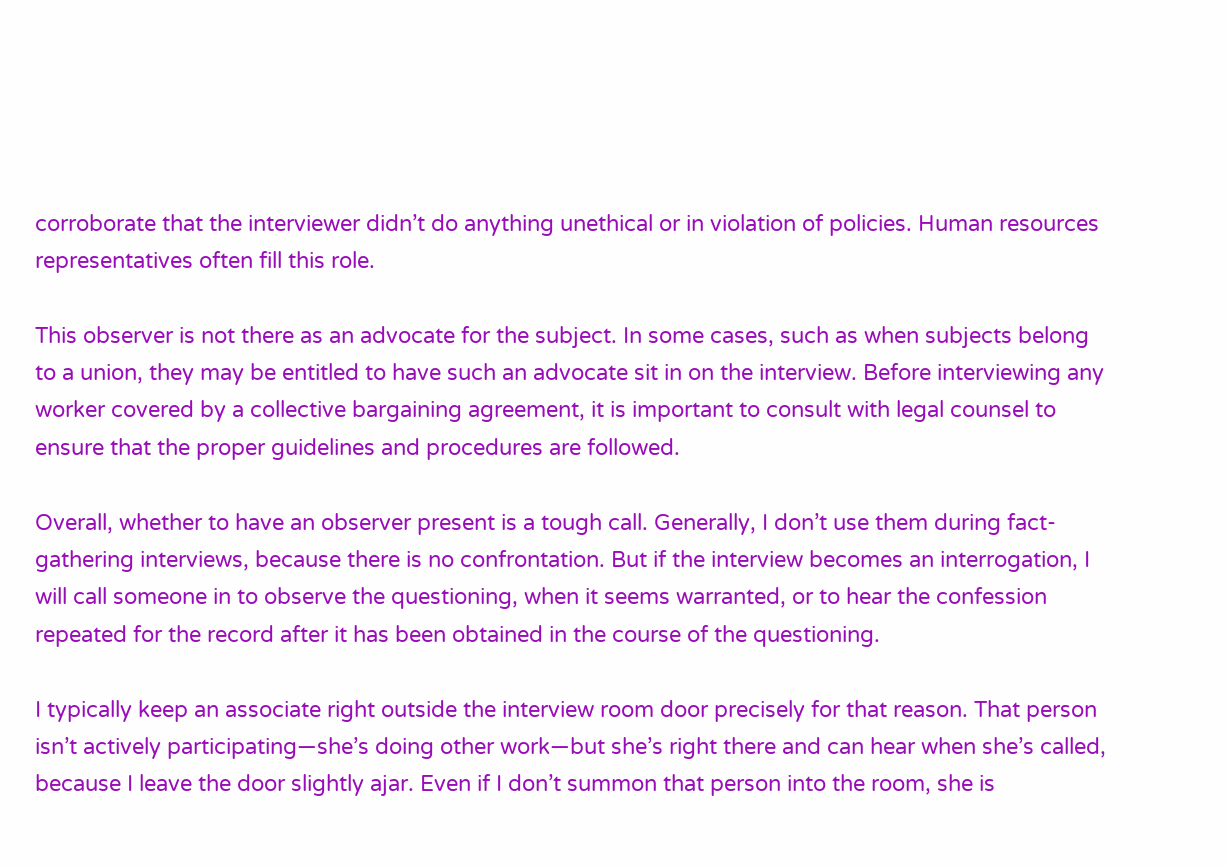corroborate that the interviewer didn’t do anything unethical or in violation of policies. Human resources representatives often fill this role.

This observer is not there as an advocate for the subject. In some cases, such as when subjects belong to a union, they may be entitled to have such an advocate sit in on the interview. Before interviewing any worker covered by a collective bargaining agreement, it is important to consult with legal counsel to ensure that the proper guidelines and procedures are followed.

Overall, whether to have an observer present is a tough call. Generally, I don’t use them during fact-gathering interviews, because there is no confrontation. But if the interview becomes an interrogation, I will call someone in to observe the questioning, when it seems warranted, or to hear the confession repeated for the record after it has been obtained in the course of the questioning.

I typically keep an associate right outside the interview room door precisely for that reason. That person isn’t actively participating—she’s doing other work—but she’s right there and can hear when she’s called, because I leave the door slightly ajar. Even if I don’t summon that person into the room, she is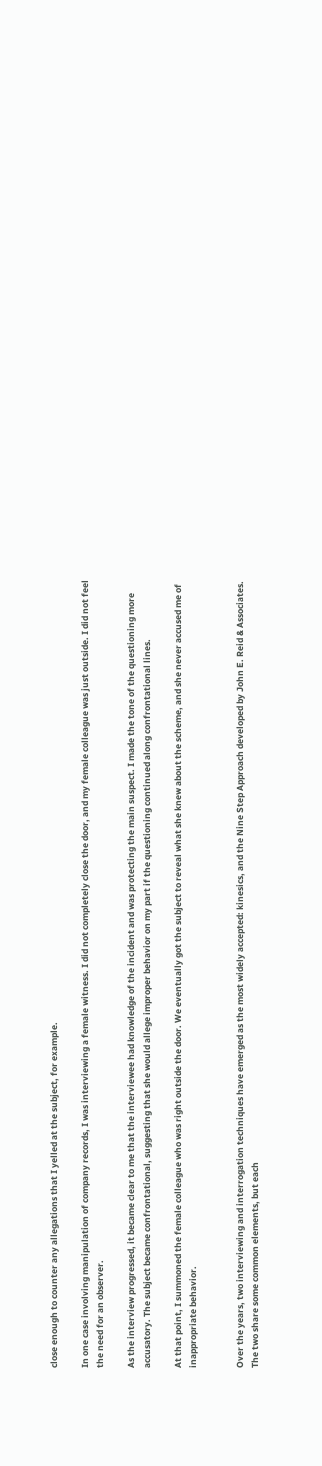close enough to counter any allegations that I yelled at the subject, for example.

In one case involving manipulation of company records, I was interviewing a female witness. I did not completely close the door, and my female colleague was just outside. I did not feel the need for an observer.

As the interview progressed, it became clear to me that the interviewee had knowledge of the incident and was protecting the main suspect. I made the tone of the questioning more accusatory. The subject became confrontational, suggesting that she would allege improper behavior on my part if the questioning continued along confrontational lines.

At that point, I summoned the female colleague who was right outside the door. We eventually got the subject to reveal what she knew about the scheme, and she never accused me of inappropriate behavior.


Over the years, two interviewing and interrogation techniques have emerged as the most widely accepted: kinesics, and the Nine Step Approach developed by John E. Reid & Associates. The two share some common elements, but each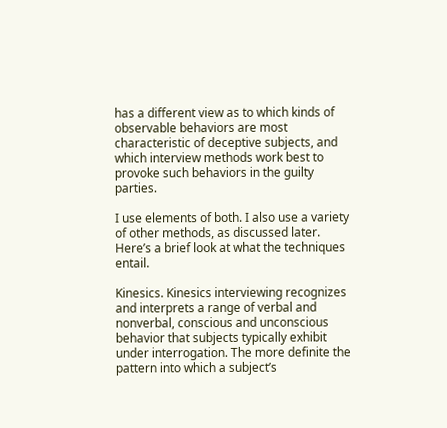has a different view as to which kinds of observable behaviors are most characteristic of deceptive subjects, and which interview methods work best to provoke such behaviors in the guilty parties.

I use elements of both. I also use a variety of other methods, as discussed later. Here’s a brief look at what the techniques entail.

Kinesics. Kinesics interviewing recognizes and interprets a range of verbal and nonverbal, conscious and unconscious behavior that subjects typically exhibit under interrogation. The more definite the pattern into which a subject’s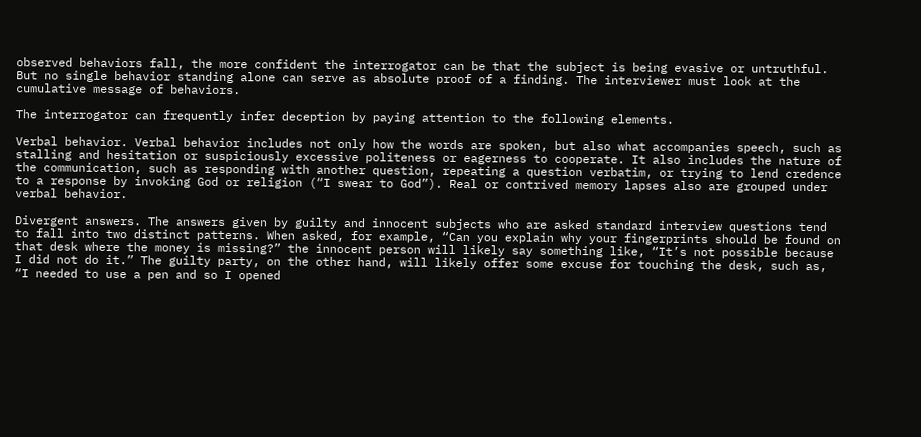observed behaviors fall, the more confident the interrogator can be that the subject is being evasive or untruthful. But no single behavior standing alone can serve as absolute proof of a finding. The interviewer must look at the cumulative message of behaviors.

The interrogator can frequently infer deception by paying attention to the following elements.

Verbal behavior. Verbal behavior includes not only how the words are spoken, but also what accompanies speech, such as stalling and hesitation or suspiciously excessive politeness or eagerness to cooperate. It also includes the nature of the communication, such as responding with another question, repeating a question verbatim, or trying to lend credence to a response by invoking God or religion (“I swear to God”). Real or contrived memory lapses also are grouped under verbal behavior.

Divergent answers. The answers given by guilty and innocent subjects who are asked standard interview questions tend to fall into two distinct patterns. When asked, for example, “Can you explain why your fingerprints should be found on that desk where the money is missing?” the innocent person will likely say something like, “It’s not possible because I did not do it.” The guilty party, on the other hand, will likely offer some excuse for touching the desk, such as, “I needed to use a pen and so I opened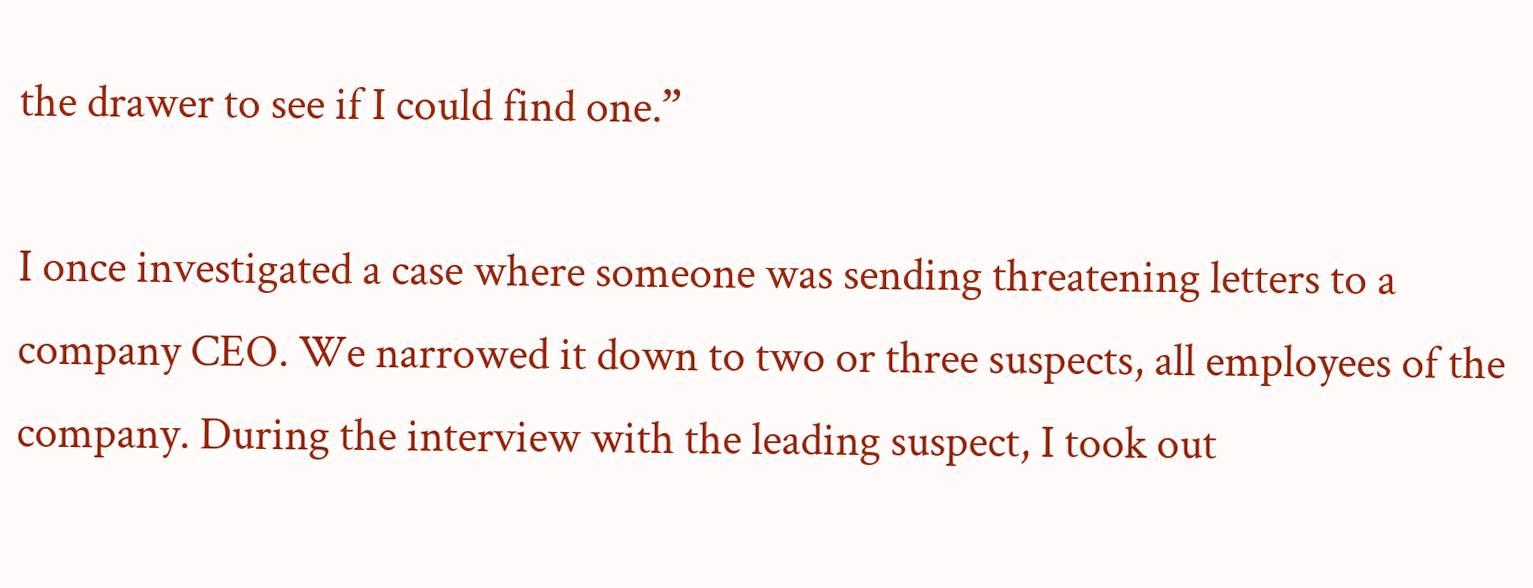the drawer to see if I could find one.”

I once investigated a case where someone was sending threatening letters to a company CEO. We narrowed it down to two or three suspects, all employees of the company. During the interview with the leading suspect, I took out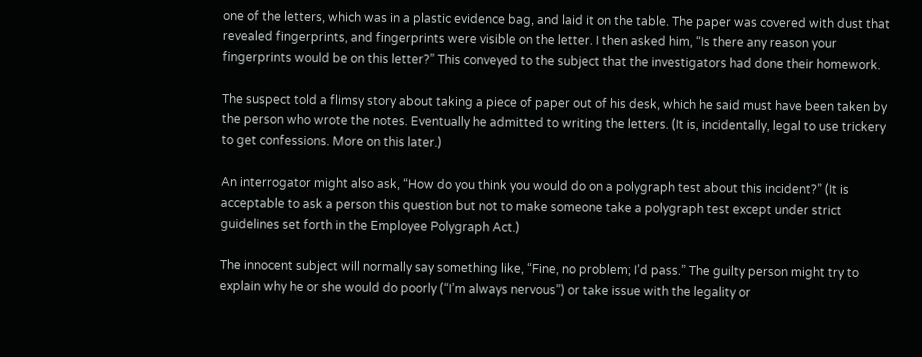one of the letters, which was in a plastic evidence bag, and laid it on the table. The paper was covered with dust that revealed fingerprints, and fingerprints were visible on the letter. I then asked him, “Is there any reason your fingerprints would be on this letter?” This conveyed to the subject that the investigators had done their homework.

The suspect told a flimsy story about taking a piece of paper out of his desk, which he said must have been taken by the person who wrote the notes. Eventually he admitted to writing the letters. (It is, incidentally, legal to use trickery to get confessions. More on this later.)

An interrogator might also ask, “How do you think you would do on a polygraph test about this incident?” (It is acceptable to ask a person this question but not to make someone take a polygraph test except under strict guidelines set forth in the Employee Polygraph Act.)

The innocent subject will normally say something like, “Fine, no problem; I’d pass.” The guilty person might try to explain why he or she would do poorly (“I’m always nervous”) or take issue with the legality or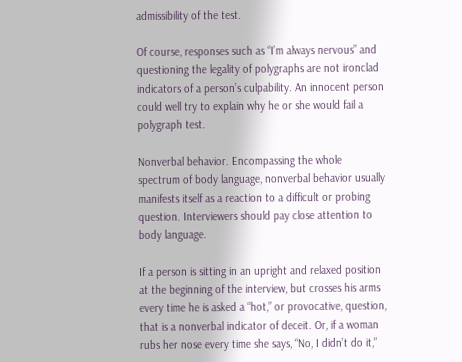admissibility of the test.

Of course, responses such as “I’m always nervous” and questioning the legality of polygraphs are not ironclad indicators of a person’s culpability. An innocent person could well try to explain why he or she would fail a polygraph test.

Nonverbal behavior. Encompassing the whole spectrum of body language, nonverbal behavior usually manifests itself as a reaction to a difficult or probing question. Interviewers should pay close attention to body language.

If a person is sitting in an upright and relaxed position at the beginning of the interview, but crosses his arms every time he is asked a “hot,” or provocative, question, that is a nonverbal indicator of deceit. Or, if a woman rubs her nose every time she says, “No, I didn’t do it,”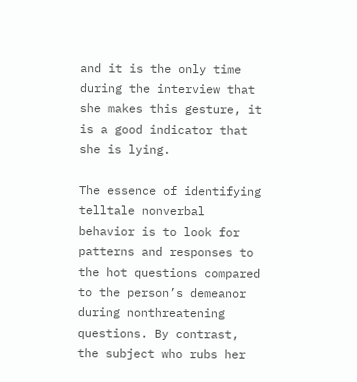and it is the only time during the interview that she makes this gesture, it is a good indicator that she is lying.

The essence of identifying telltale nonverbal behavior is to look for patterns and responses to the hot questions compared to the person’s demeanor during nonthreatening questions. By contrast, the subject who rubs her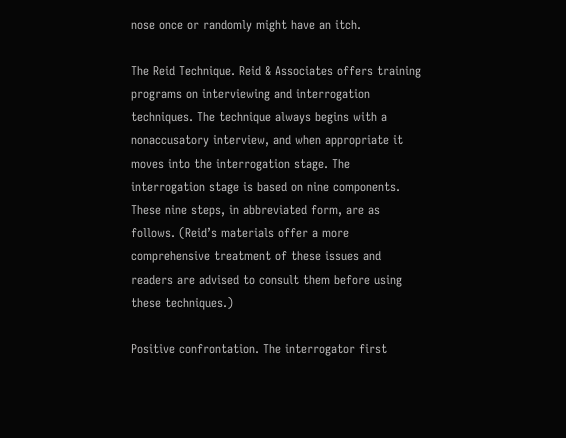nose once or randomly might have an itch.

The Reid Technique. Reid & Associates offers training programs on interviewing and interrogation techniques. The technique always begins with a nonaccusatory interview, and when appropriate it moves into the interrogation stage. The interrogation stage is based on nine components. These nine steps, in abbreviated form, are as follows. (Reid’s materials offer a more comprehensive treatment of these issues and readers are advised to consult them before using these techniques.)

Positive confrontation. The interrogator first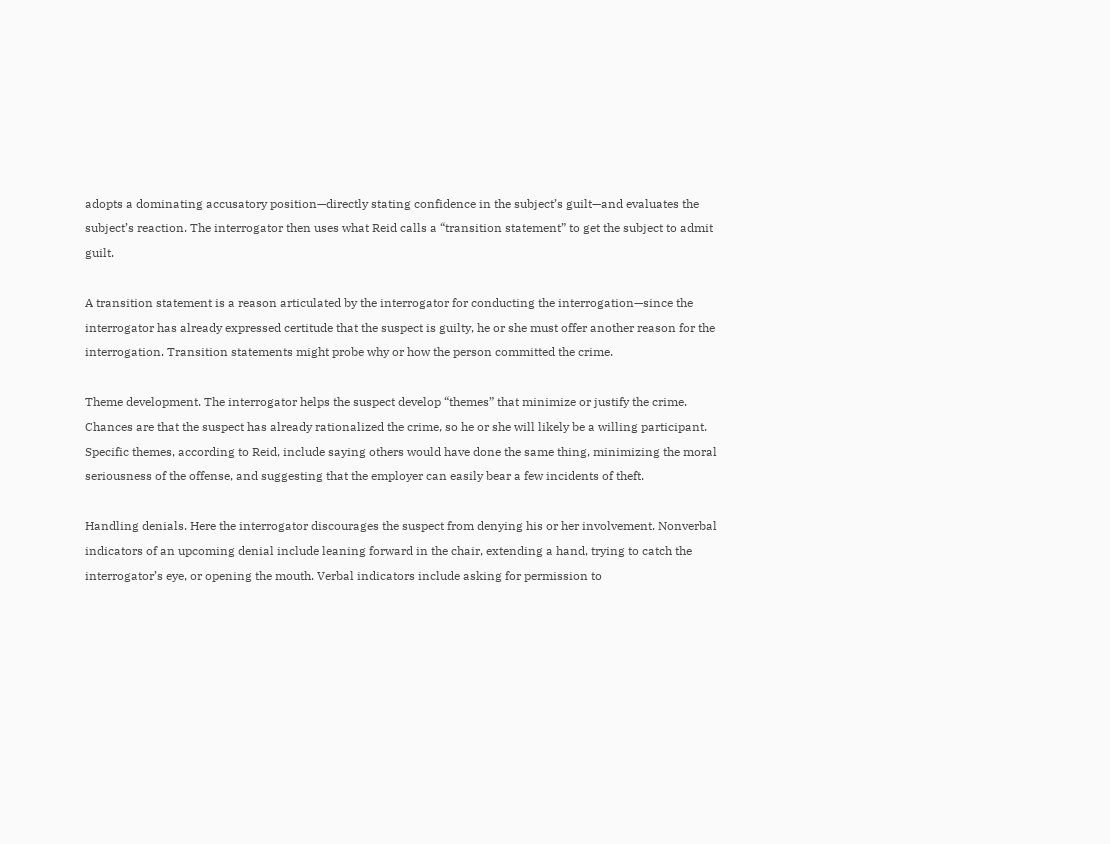adopts a dominating accusatory position—directly stating confidence in the subject’s guilt—and evaluates the subject’s reaction. The interrogator then uses what Reid calls a “transition statement” to get the subject to admit guilt.

A transition statement is a reason articulated by the interrogator for conducting the interrogation—since the interrogator has already expressed certitude that the suspect is guilty, he or she must offer another reason for the interrogation. Transition statements might probe why or how the person committed the crime.

Theme development. The interrogator helps the suspect develop “themes” that minimize or justify the crime. Chances are that the suspect has already rationalized the crime, so he or she will likely be a willing participant. Specific themes, according to Reid, include saying others would have done the same thing, minimizing the moral seriousness of the offense, and suggesting that the employer can easily bear a few incidents of theft.

Handling denials. Here the interrogator discourages the suspect from denying his or her involvement. Nonverbal indicators of an upcoming denial include leaning forward in the chair, extending a hand, trying to catch the interrogator’s eye, or opening the mouth. Verbal indicators include asking for permission to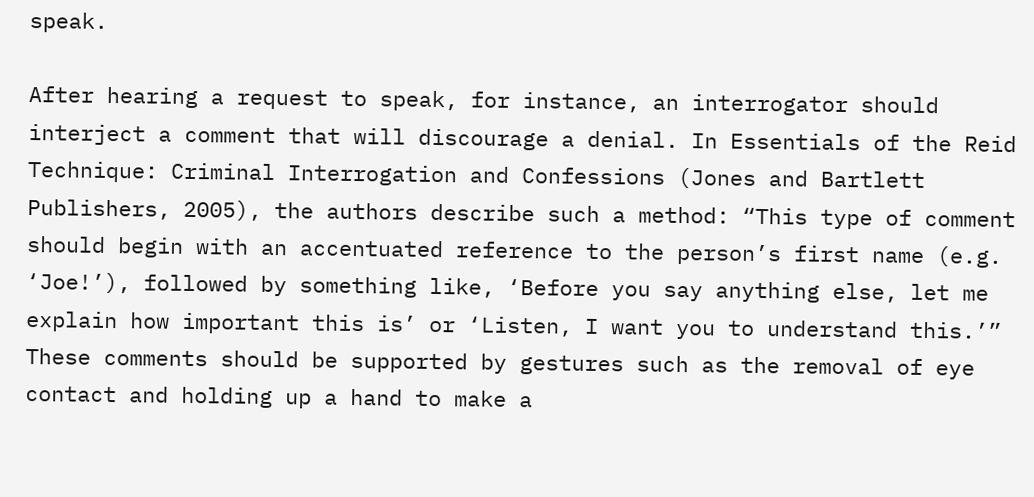speak.

After hearing a request to speak, for instance, an interrogator should interject a comment that will discourage a denial. In Essentials of the Reid Technique: Criminal Interrogation and Confessions (Jones and Bartlett Publishers, 2005), the authors describe such a method: “This type of comment should begin with an accentuated reference to the person’s first name (e.g. ‘Joe!’), followed by something like, ‘Before you say anything else, let me explain how important this is’ or ‘Listen, I want you to understand this.’” These comments should be supported by gestures such as the removal of eye contact and holding up a hand to make a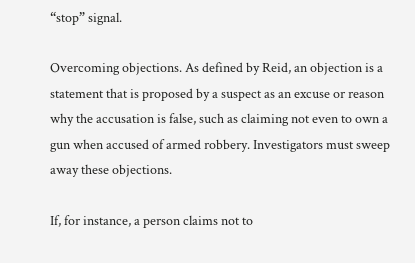“stop” signal.

Overcoming objections. As defined by Reid, an objection is a statement that is proposed by a suspect as an excuse or reason why the accusation is false, such as claiming not even to own a gun when accused of armed robbery. Investigators must sweep away these objections.

If, for instance, a person claims not to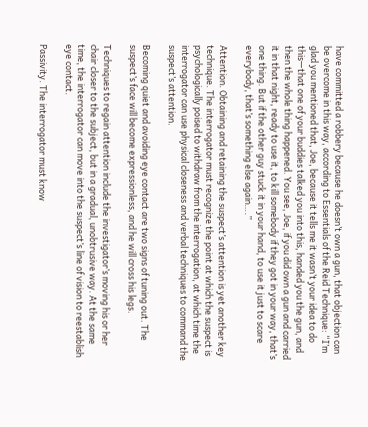have committed a robbery because he doesn’t own a gun, that objection can be overcome in this way, according to Essentials of the Reid Technique: “I’m glad you mentioned that, Joe, because it tells me it wasn’t your idea to do this—that one of your buddies talked you into this, handed you the gun, and then the whole thing happened. You see, Joe, if you did own a gun and carried it in that night, ready to use it, to kill somebody if they got in your way, that’s one thing. But if the other guy stuck it in your hand, to use it just to scare everybody, that’s something else again….”

Attention. Obtaining and retaining the suspect’s attention is yet another key technique. The interrogator must recognize the point at which the suspect is psychologically poised to withdraw from the interrogation, at which time the interrogator can use physical closeness and verbal techniques to command the suspect’s attention.

Becoming quiet and avoiding eye contact are two signs of tuning out. The suspect’s face will become expressionless, and he will cross his legs.

Techniques to regain attention include the investigator’s moving his or her chair closer to the subject, but in a gradual, unobtrusive way. At the same time, the interrogator can move into the suspect’s line of vision to reestablish eye contact.

Passivity. The interrogator must know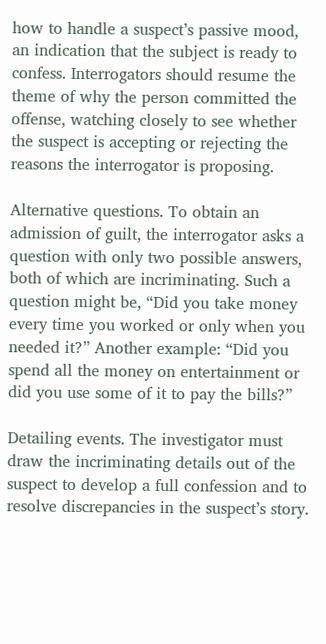how to handle a suspect’s passive mood, an indication that the subject is ready to confess. Interrogators should resume the theme of why the person committed the offense, watching closely to see whether the suspect is accepting or rejecting the reasons the interrogator is proposing.

Alternative questions. To obtain an admission of guilt, the interrogator asks a question with only two possible answers, both of which are incriminating. Such a question might be, “Did you take money every time you worked or only when you needed it?” Another example: “Did you spend all the money on entertainment or did you use some of it to pay the bills?”

Detailing events. The investigator must draw the incriminating details out of the suspect to develop a full confession and to resolve discrepancies in the suspect’s story.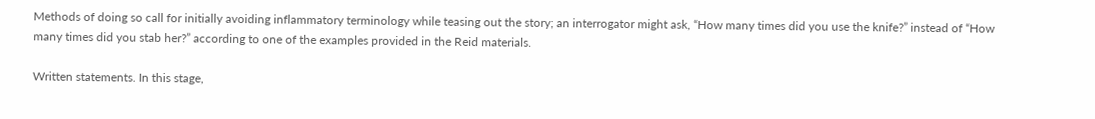Methods of doing so call for initially avoiding inflammatory terminology while teasing out the story; an interrogator might ask, “How many times did you use the knife?” instead of “How many times did you stab her?” according to one of the examples provided in the Reid materials.

Written statements. In this stage,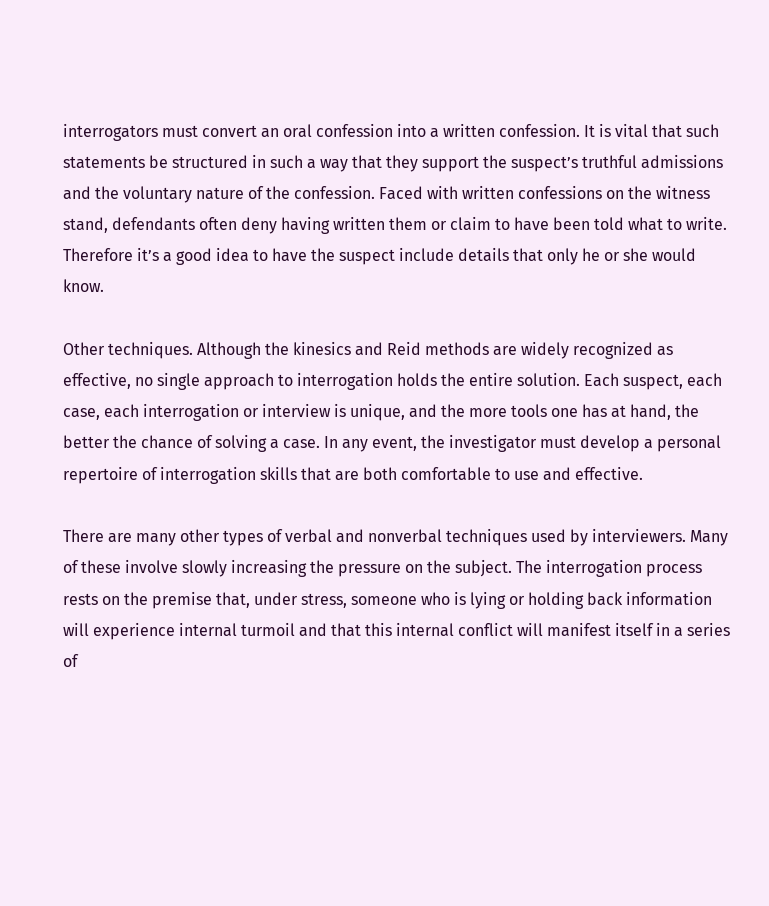interrogators must convert an oral confession into a written confession. It is vital that such statements be structured in such a way that they support the suspect’s truthful admissions and the voluntary nature of the confession. Faced with written confessions on the witness stand, defendants often deny having written them or claim to have been told what to write. Therefore it’s a good idea to have the suspect include details that only he or she would know.

Other techniques. Although the kinesics and Reid methods are widely recognized as effective, no single approach to interrogation holds the entire solution. Each suspect, each case, each interrogation or interview is unique, and the more tools one has at hand, the better the chance of solving a case. In any event, the investigator must develop a personal repertoire of interrogation skills that are both comfortable to use and effective.

There are many other types of verbal and nonverbal techniques used by interviewers. Many of these involve slowly increasing the pressure on the subject. The interrogation process rests on the premise that, under stress, someone who is lying or holding back information will experience internal turmoil and that this internal conflict will manifest itself in a series of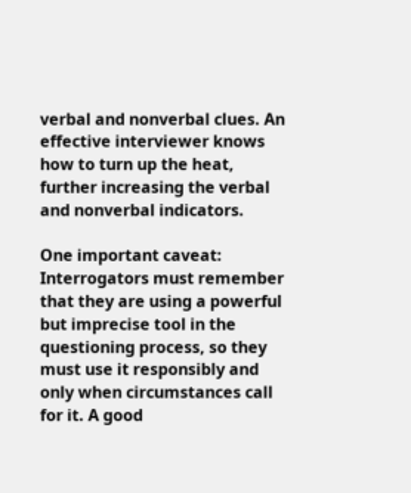verbal and nonverbal clues. An effective interviewer knows how to turn up the heat, further increasing the verbal and nonverbal indicators.

One important caveat: Interrogators must remember that they are using a powerful but imprecise tool in the questioning process, so they must use it responsibly and only when circumstances call for it. A good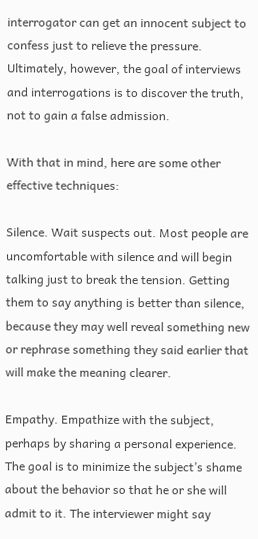interrogator can get an innocent subject to confess just to relieve the pressure. Ultimately, however, the goal of interviews and interrogations is to discover the truth, not to gain a false admission.

With that in mind, here are some other effective techniques:

Silence. Wait suspects out. Most people are uncomfortable with silence and will begin talking just to break the tension. Getting them to say anything is better than silence, because they may well reveal something new or rephrase something they said earlier that will make the meaning clearer.

Empathy. Empathize with the subject, perhaps by sharing a personal experience. The goal is to minimize the subject’s shame about the behavior so that he or she will admit to it. The interviewer might say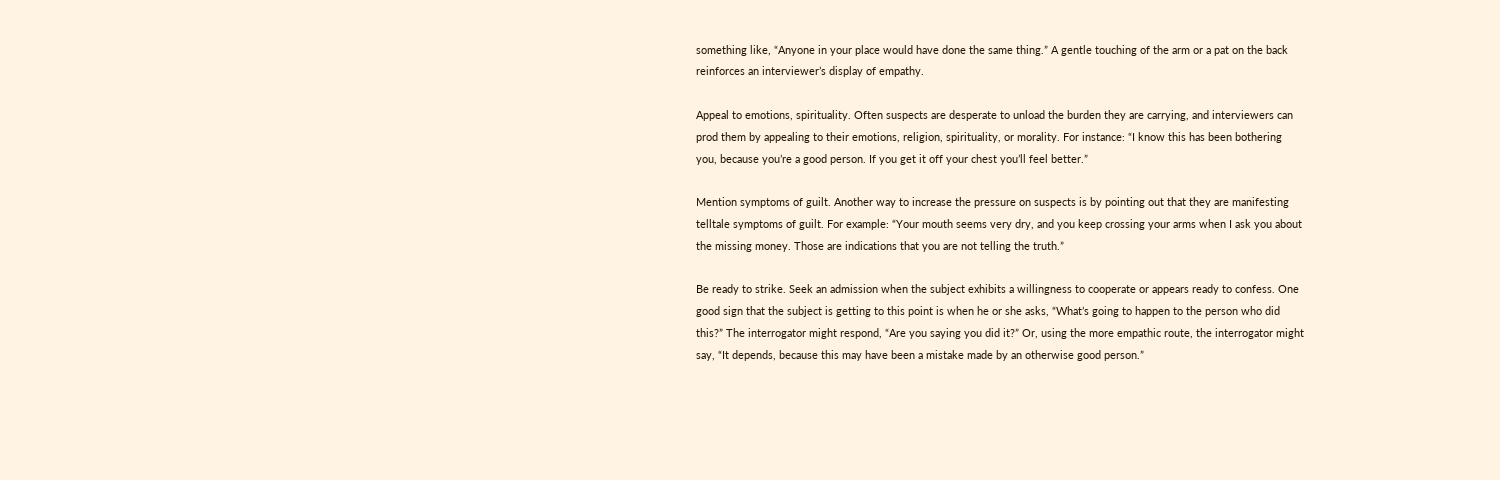something like, “Anyone in your place would have done the same thing.” A gentle touching of the arm or a pat on the back reinforces an interviewer’s display of empathy.

Appeal to emotions, spirituality. Often suspects are desperate to unload the burden they are carrying, and interviewers can prod them by appealing to their emotions, religion, spirituality, or morality. For instance: “I know this has been bothering you, because you’re a good person. If you get it off your chest you’ll feel better.”

Mention symptoms of guilt. Another way to increase the pressure on suspects is by pointing out that they are manifesting telltale symptoms of guilt. For example: “Your mouth seems very dry, and you keep crossing your arms when I ask you about the missing money. Those are indications that you are not telling the truth.”

Be ready to strike. Seek an admission when the subject exhibits a willingness to cooperate or appears ready to confess. One good sign that the subject is getting to this point is when he or she asks, “What’s going to happen to the person who did this?” The interrogator might respond, “Are you saying you did it?” Or, using the more empathic route, the interrogator might say, “It depends, because this may have been a mistake made by an otherwise good person.”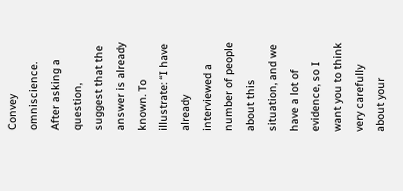Convey omniscience. After asking a question, suggest that the answer is already known. To illustrate: “I have already interviewed a number of people about this situation, and we have a lot of evidence, so I want you to think very carefully about your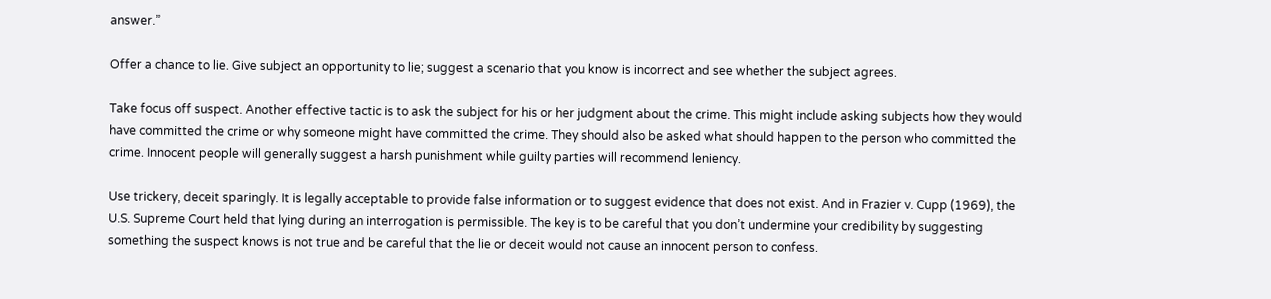answer.”

Offer a chance to lie. Give subject an opportunity to lie; suggest a scenario that you know is incorrect and see whether the subject agrees.

Take focus off suspect. Another effective tactic is to ask the subject for his or her judgment about the crime. This might include asking subjects how they would have committed the crime or why someone might have committed the crime. They should also be asked what should happen to the person who committed the crime. Innocent people will generally suggest a harsh punishment while guilty parties will recommend leniency.

Use trickery, deceit sparingly. It is legally acceptable to provide false information or to suggest evidence that does not exist. And in Frazier v. Cupp (1969), the U.S. Supreme Court held that lying during an interrogation is permissible. The key is to be careful that you don’t undermine your credibility by suggesting something the suspect knows is not true and be careful that the lie or deceit would not cause an innocent person to confess.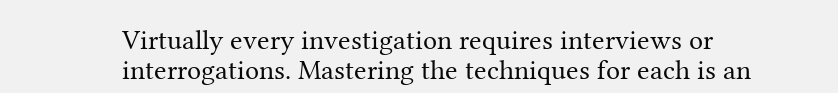Virtually every investigation requires interviews or interrogations. Mastering the techniques for each is an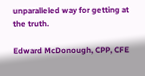unparalleled way for getting at the truth.

Edward McDonough, CPP, CFE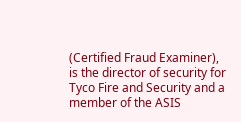(Certified Fraud Examiner), is the director of security for Tyco Fire and Security and a member of the ASIS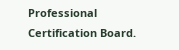Professional Certification Board.